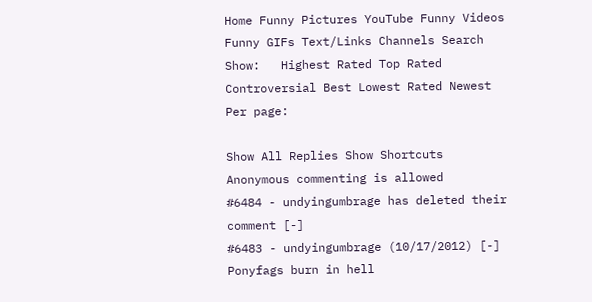Home Funny Pictures YouTube Funny Videos Funny GIFs Text/Links Channels Search
Show:   Highest Rated Top Rated Controversial Best Lowest Rated Newest Per page:

Show All Replies Show Shortcuts
Anonymous commenting is allowed
#6484 - undyingumbrage has deleted their comment [-]
#6483 - undyingumbrage (10/17/2012) [-]
Ponyfags burn in hell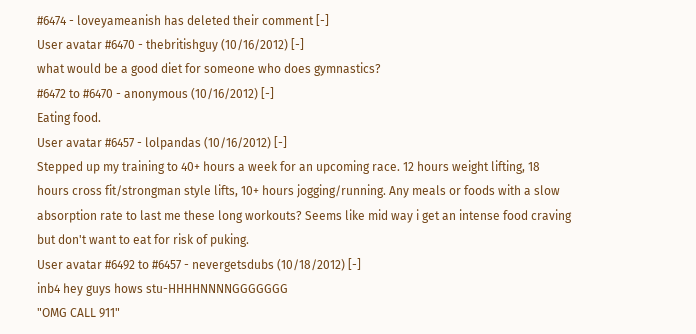#6474 - loveyameanish has deleted their comment [-]
User avatar #6470 - thebritishguy (10/16/2012) [-]
what would be a good diet for someone who does gymnastics?
#6472 to #6470 - anonymous (10/16/2012) [-]
Eating food.
User avatar #6457 - lolpandas (10/16/2012) [-]
Stepped up my training to 40+ hours a week for an upcoming race. 12 hours weight lifting, 18 hours cross fit/strongman style lifts, 10+ hours jogging/running. Any meals or foods with a slow absorption rate to last me these long workouts? Seems like mid way i get an intense food craving but don't want to eat for risk of puking.
User avatar #6492 to #6457 - nevergetsdubs (10/18/2012) [-]
inb4 hey guys hows stu-HHHHNNNNGGGGGGG
"OMG CALL 911"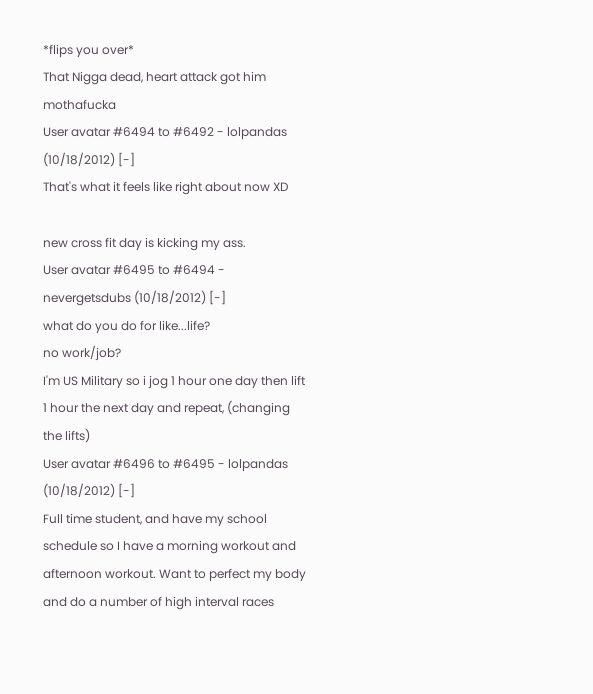*flips you over*
That Nigga dead, heart attack got him mothafucka
User avatar #6494 to #6492 - lolpandas (10/18/2012) [-]
That's what it feels like right about now XD

new cross fit day is kicking my ass.
User avatar #6495 to #6494 - nevergetsdubs (10/18/2012) [-]
what do you do for like...life?
no work/job?
I'm US Military so i jog 1 hour one day then lift 1 hour the next day and repeat, (changing the lifts)
User avatar #6496 to #6495 - lolpandas (10/18/2012) [-]
Full time student, and have my school schedule so I have a morning workout and afternoon workout. Want to perfect my body and do a number of high interval races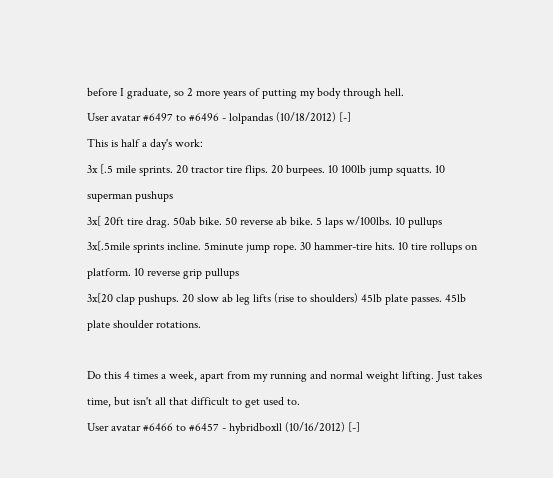before I graduate, so 2 more years of putting my body through hell.
User avatar #6497 to #6496 - lolpandas (10/18/2012) [-]
This is half a day's work:
3x [.5 mile sprints. 20 tractor tire flips. 20 burpees. 10 100lb jump squatts. 10 superman pushups
3x[ 20ft tire drag. 50ab bike. 50 reverse ab bike. 5 laps w/100lbs. 10 pullups
3x[.5mile sprints incline. 5minute jump rope. 30 hammer-tire hits. 10 tire rollups on platform. 10 reverse grip pullups
3x[20 clap pushups. 20 slow ab leg lifts (rise to shoulders) 45lb plate passes. 45lb plate shoulder rotations.

Do this 4 times a week, apart from my running and normal weight lifting. Just takes time, but isn't all that difficult to get used to.
User avatar #6466 to #6457 - hybridboxll (10/16/2012) [-]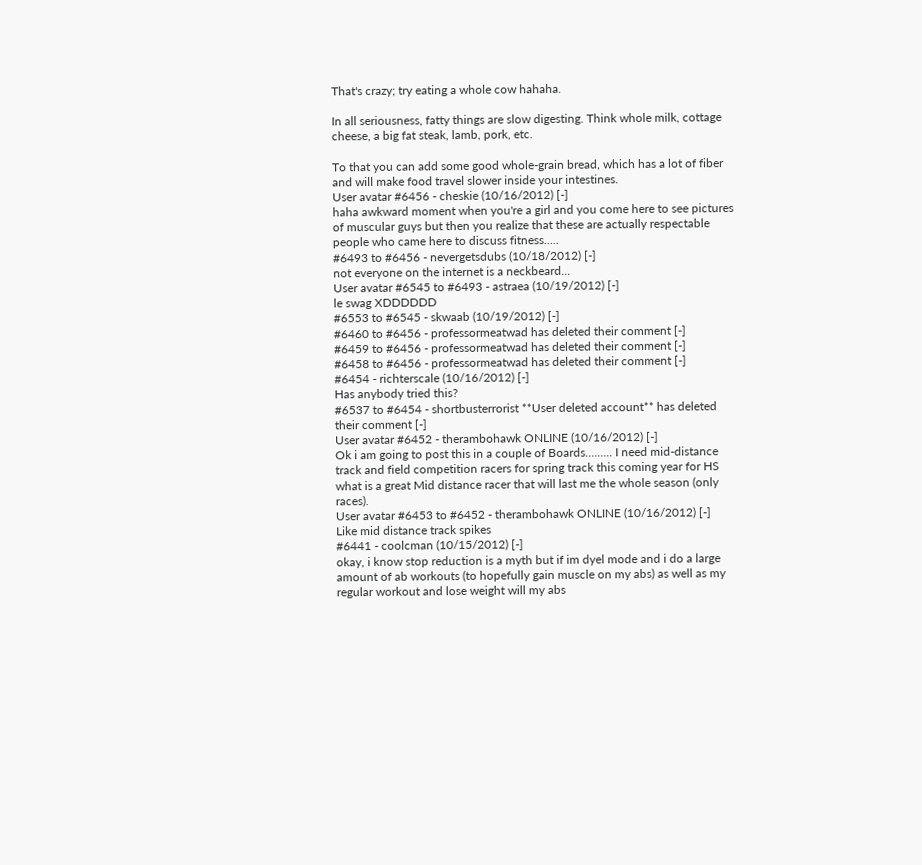That's crazy; try eating a whole cow hahaha.

In all seriousness, fatty things are slow digesting. Think whole milk, cottage cheese, a big fat steak, lamb, pork, etc.

To that you can add some good whole-grain bread, which has a lot of fiber and will make food travel slower inside your intestines.
User avatar #6456 - cheskie (10/16/2012) [-]
haha awkward moment when you're a girl and you come here to see pictures of muscular guys but then you realize that these are actually respectable people who came here to discuss fitness.....
#6493 to #6456 - nevergetsdubs (10/18/2012) [-]
not everyone on the internet is a neckbeard...
User avatar #6545 to #6493 - astraea (10/19/2012) [-]
le swag XDDDDDD
#6553 to #6545 - skwaab (10/19/2012) [-]
#6460 to #6456 - professormeatwad has deleted their comment [-]
#6459 to #6456 - professormeatwad has deleted their comment [-]
#6458 to #6456 - professormeatwad has deleted their comment [-]
#6454 - richterscale (10/16/2012) [-]
Has anybody tried this?
#6537 to #6454 - shortbusterrorist **User deleted account** has deleted their comment [-]
User avatar #6452 - therambohawk ONLINE (10/16/2012) [-]
Ok i am going to post this in a couple of Boards......... I need mid-distance track and field competition racers for spring track this coming year for HS what is a great Mid distance racer that will last me the whole season (only races).
User avatar #6453 to #6452 - therambohawk ONLINE (10/16/2012) [-]
Like mid distance track spikes
#6441 - coolcman (10/15/2012) [-]
okay, i know stop reduction is a myth but if im dyel mode and i do a large amount of ab workouts (to hopefully gain muscle on my abs) as well as my regular workout and lose weight will my abs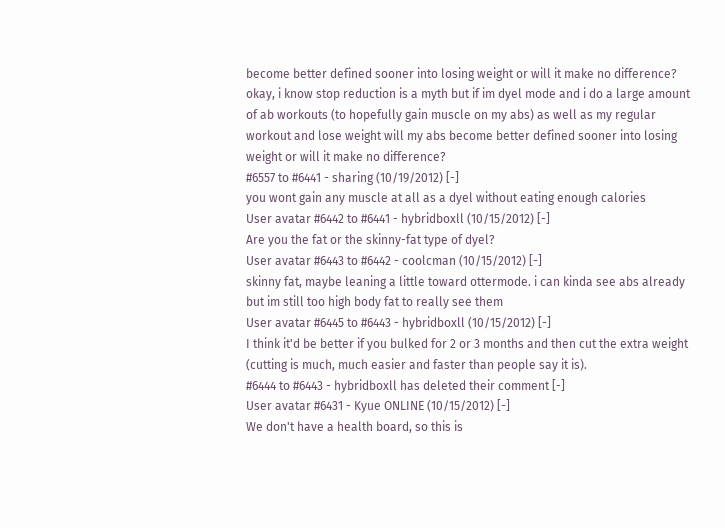become better defined sooner into losing weight or will it make no difference?
okay, i know stop reduction is a myth but if im dyel mode and i do a large amount of ab workouts (to hopefully gain muscle on my abs) as well as my regular workout and lose weight will my abs become better defined sooner into losing weight or will it make no difference?
#6557 to #6441 - sharing (10/19/2012) [-]
you wont gain any muscle at all as a dyel without eating enough calories
User avatar #6442 to #6441 - hybridboxll (10/15/2012) [-]
Are you the fat or the skinny-fat type of dyel?
User avatar #6443 to #6442 - coolcman (10/15/2012) [-]
skinny fat, maybe leaning a little toward ottermode. i can kinda see abs already but im still too high body fat to really see them
User avatar #6445 to #6443 - hybridboxll (10/15/2012) [-]
I think it'd be better if you bulked for 2 or 3 months and then cut the extra weight (cutting is much, much easier and faster than people say it is).
#6444 to #6443 - hybridboxll has deleted their comment [-]
User avatar #6431 - Kyue ONLINE (10/15/2012) [-]
We don't have a health board, so this is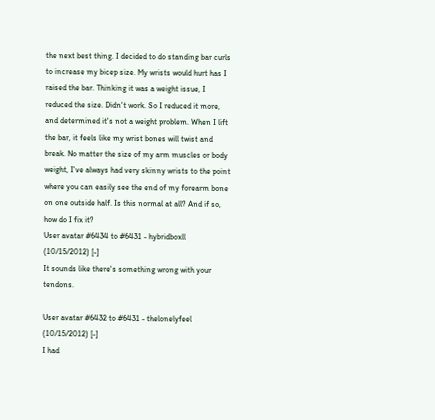the next best thing. I decided to do standing bar curls to increase my bicep size. My wrists would hurt has I raised the bar. Thinking it was a weight issue, I reduced the size. Didn't work. So I reduced it more, and determined it's not a weight problem. When I lift the bar, it feels like my wrist bones will twist and break. No matter the size of my arm muscles or body weight, I've always had very skinny wrists to the point where you can easily see the end of my forearm bone on one outside half. Is this normal at all? And if so, how do I fix it?
User avatar #6434 to #6431 - hybridboxll (10/15/2012) [-]
It sounds like there's something wrong with your tendons.

User avatar #6432 to #6431 - thelonelyfeel (10/15/2012) [-]
I had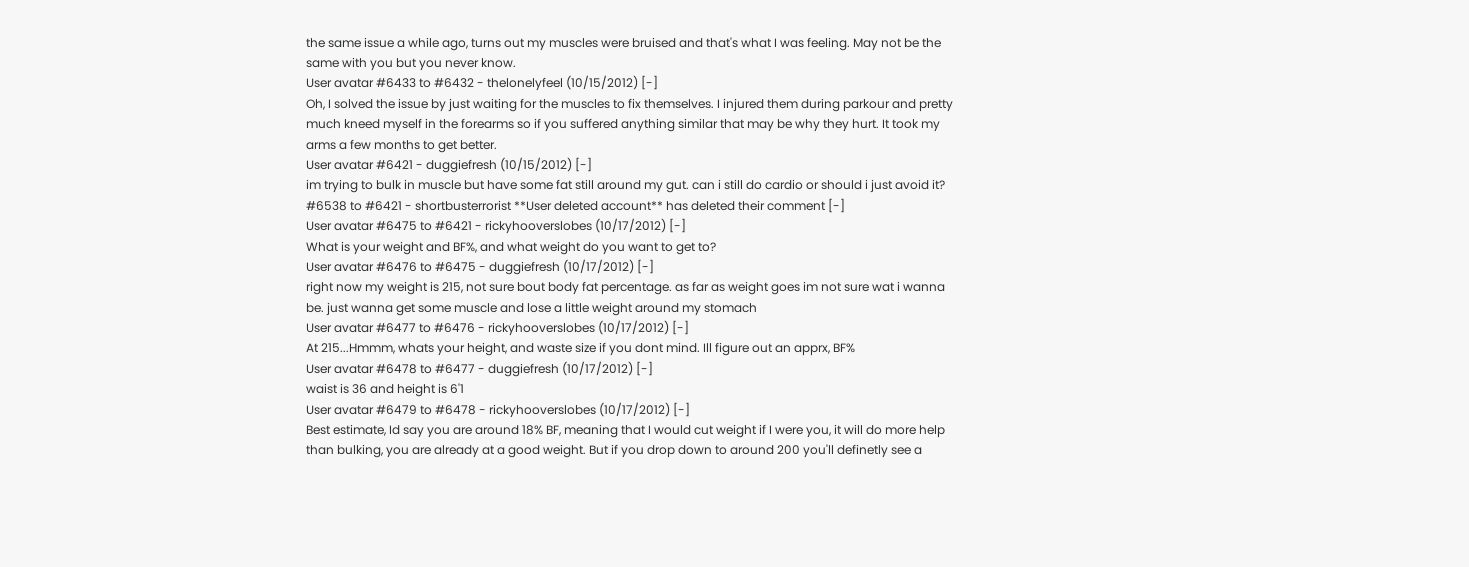the same issue a while ago, turns out my muscles were bruised and that's what I was feeling. May not be the same with you but you never know.
User avatar #6433 to #6432 - thelonelyfeel (10/15/2012) [-]
Oh, I solved the issue by just waiting for the muscles to fix themselves. I injured them during parkour and pretty much kneed myself in the forearms so if you suffered anything similar that may be why they hurt. It took my arms a few months to get better.
User avatar #6421 - duggiefresh (10/15/2012) [-]
im trying to bulk in muscle but have some fat still around my gut. can i still do cardio or should i just avoid it?
#6538 to #6421 - shortbusterrorist **User deleted account** has deleted their comment [-]
User avatar #6475 to #6421 - rickyhooverslobes (10/17/2012) [-]
What is your weight and BF%, and what weight do you want to get to?
User avatar #6476 to #6475 - duggiefresh (10/17/2012) [-]
right now my weight is 215, not sure bout body fat percentage. as far as weight goes im not sure wat i wanna be. just wanna get some muscle and lose a little weight around my stomach
User avatar #6477 to #6476 - rickyhooverslobes (10/17/2012) [-]
At 215...Hmmm, whats your height, and waste size if you dont mind. Ill figure out an apprx, BF%
User avatar #6478 to #6477 - duggiefresh (10/17/2012) [-]
waist is 36 and height is 6'1
User avatar #6479 to #6478 - rickyhooverslobes (10/17/2012) [-]
Best estimate, Id say you are around 18% BF, meaning that I would cut weight if I were you, it will do more help than bulking, you are already at a good weight. But if you drop down to around 200 you'll definetly see a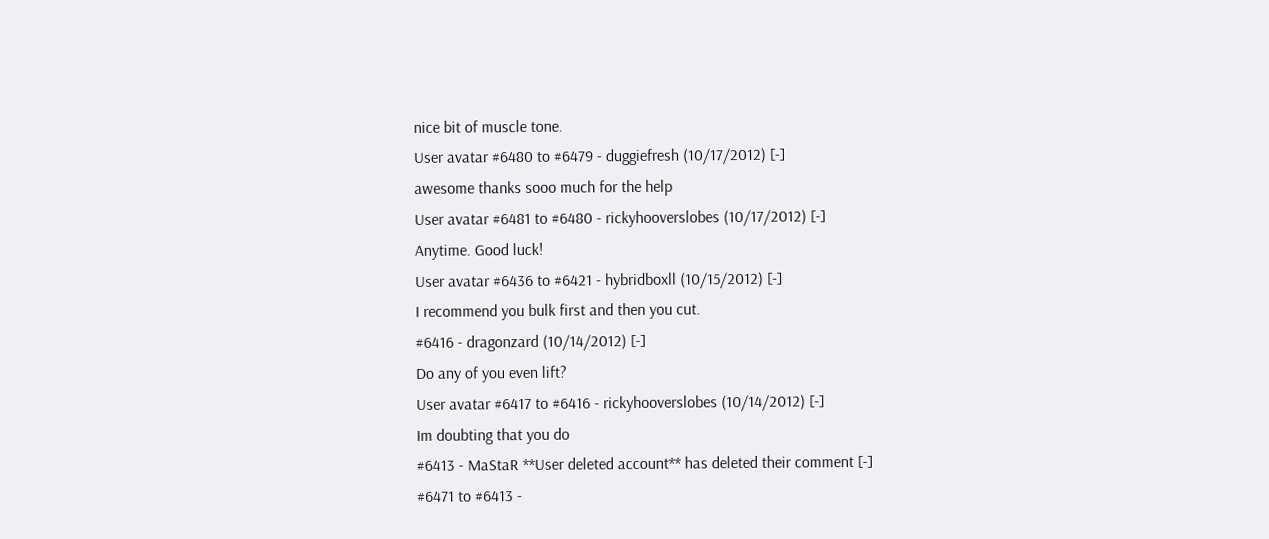nice bit of muscle tone.
User avatar #6480 to #6479 - duggiefresh (10/17/2012) [-]
awesome thanks sooo much for the help
User avatar #6481 to #6480 - rickyhooverslobes (10/17/2012) [-]
Anytime. Good luck!
User avatar #6436 to #6421 - hybridboxll (10/15/2012) [-]
I recommend you bulk first and then you cut.
#6416 - dragonzard (10/14/2012) [-]
Do any of you even lift?
User avatar #6417 to #6416 - rickyhooverslobes (10/14/2012) [-]
Im doubting that you do
#6413 - MaStaR **User deleted account** has deleted their comment [-]
#6471 to #6413 -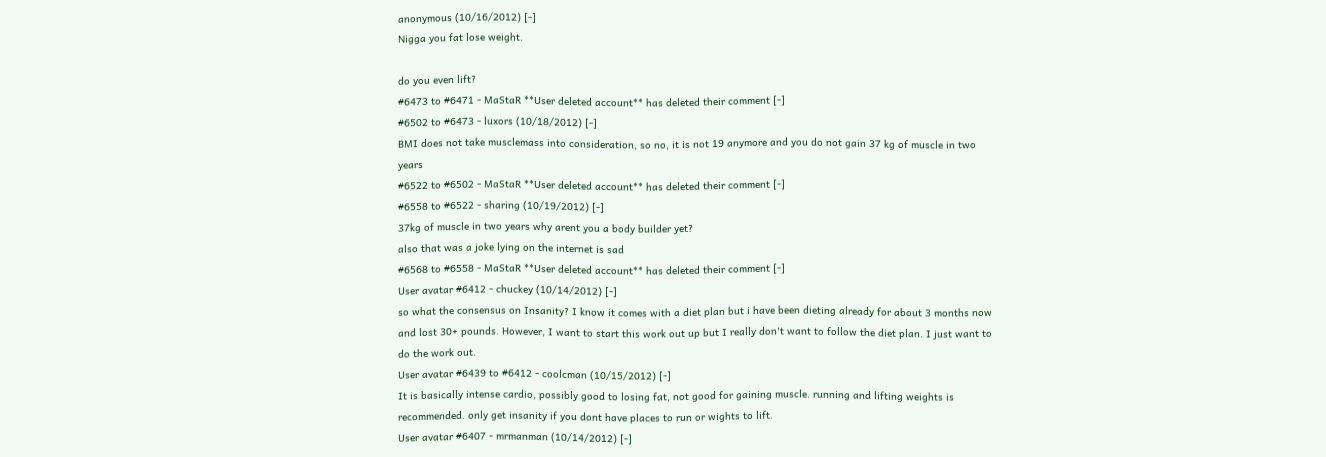anonymous (10/16/2012) [-]
Nigga you fat lose weight.

do you even lift?
#6473 to #6471 - MaStaR **User deleted account** has deleted their comment [-]
#6502 to #6473 - luxors (10/18/2012) [-]
BMI does not take musclemass into consideration, so no, it is not 19 anymore and you do not gain 37 kg of muscle in two years
#6522 to #6502 - MaStaR **User deleted account** has deleted their comment [-]
#6558 to #6522 - sharing (10/19/2012) [-]
37kg of muscle in two years why arent you a body builder yet?
also that was a joke lying on the internet is sad
#6568 to #6558 - MaStaR **User deleted account** has deleted their comment [-]
User avatar #6412 - chuckey (10/14/2012) [-]
so what the consensus on Insanity? I know it comes with a diet plan but i have been dieting already for about 3 months now and lost 30+ pounds. However, I want to start this work out up but I really don't want to follow the diet plan. I just want to do the work out.
User avatar #6439 to #6412 - coolcman (10/15/2012) [-]
It is basically intense cardio, possibly good to losing fat, not good for gaining muscle. running and lifting weights is recommended. only get insanity if you dont have places to run or wights to lift.
User avatar #6407 - mrmanman (10/14/2012) [-]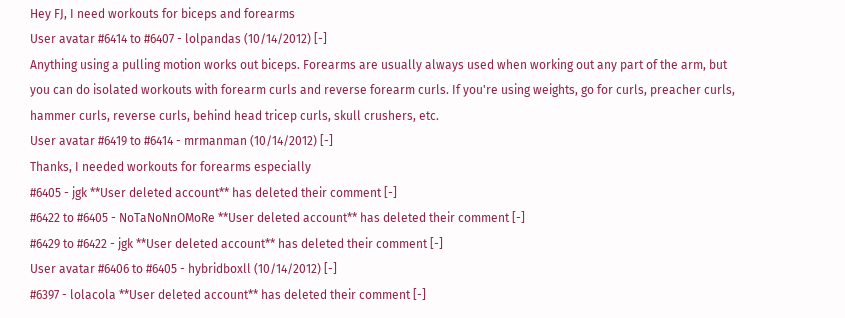Hey FJ, I need workouts for biceps and forearms
User avatar #6414 to #6407 - lolpandas (10/14/2012) [-]
Anything using a pulling motion works out biceps. Forearms are usually always used when working out any part of the arm, but you can do isolated workouts with forearm curls and reverse forearm curls. If you're using weights, go for curls, preacher curls, hammer curls, reverse curls, behind head tricep curls, skull crushers, etc.
User avatar #6419 to #6414 - mrmanman (10/14/2012) [-]
Thanks, I needed workouts for forearms especially
#6405 - jgk **User deleted account** has deleted their comment [-]
#6422 to #6405 - NoTaNoNnOMoRe **User deleted account** has deleted their comment [-]
#6429 to #6422 - jgk **User deleted account** has deleted their comment [-]
User avatar #6406 to #6405 - hybridboxll (10/14/2012) [-]
#6397 - lolacola **User deleted account** has deleted their comment [-]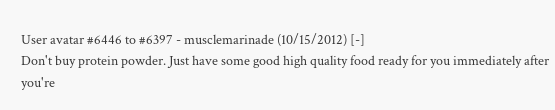User avatar #6446 to #6397 - musclemarinade (10/15/2012) [-]
Don't buy protein powder. Just have some good high quality food ready for you immediately after you're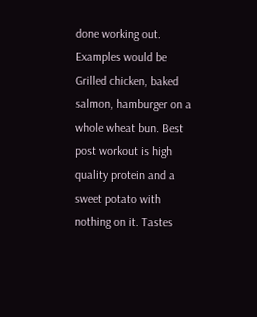done working out. Examples would be Grilled chicken, baked salmon, hamburger on a whole wheat bun. Best post workout is high quality protein and a sweet potato with nothing on it. Tastes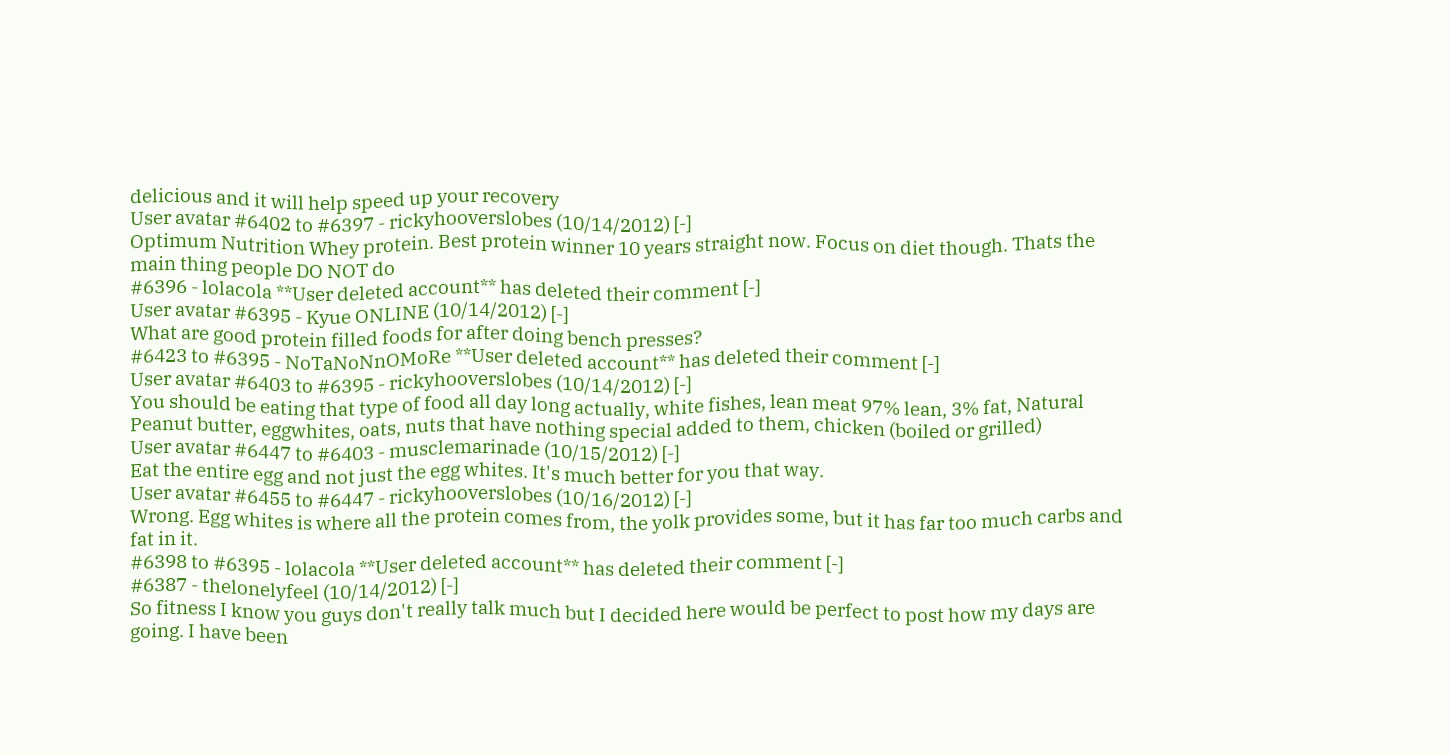delicious and it will help speed up your recovery
User avatar #6402 to #6397 - rickyhooverslobes (10/14/2012) [-]
Optimum Nutrition Whey protein. Best protein winner 10 years straight now. Focus on diet though. Thats the main thing people DO NOT do
#6396 - lolacola **User deleted account** has deleted their comment [-]
User avatar #6395 - Kyue ONLINE (10/14/2012) [-]
What are good protein filled foods for after doing bench presses?
#6423 to #6395 - NoTaNoNnOMoRe **User deleted account** has deleted their comment [-]
User avatar #6403 to #6395 - rickyhooverslobes (10/14/2012) [-]
You should be eating that type of food all day long actually, white fishes, lean meat 97% lean, 3% fat, Natural Peanut butter, eggwhites, oats, nuts that have nothing special added to them, chicken (boiled or grilled)
User avatar #6447 to #6403 - musclemarinade (10/15/2012) [-]
Eat the entire egg and not just the egg whites. It's much better for you that way.
User avatar #6455 to #6447 - rickyhooverslobes (10/16/2012) [-]
Wrong. Egg whites is where all the protein comes from, the yolk provides some, but it has far too much carbs and fat in it.
#6398 to #6395 - lolacola **User deleted account** has deleted their comment [-]
#6387 - thelonelyfeel (10/14/2012) [-]
So fitness I know you guys don't really talk much but I decided here would be perfect to post how my days are going. I have been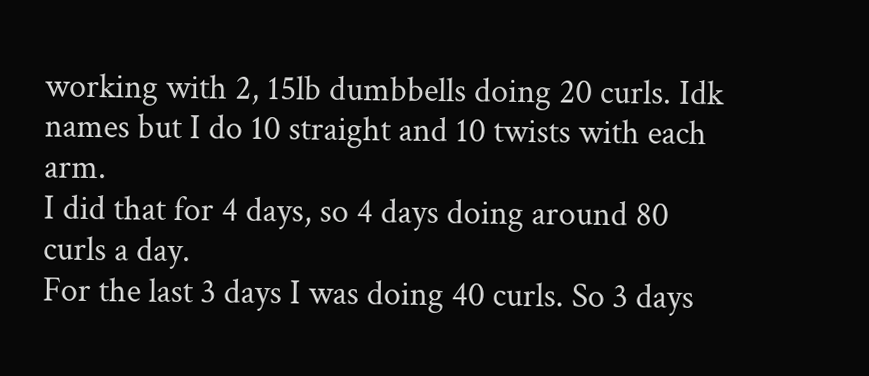working with 2, 15lb dumbbells doing 20 curls. Idk names but I do 10 straight and 10 twists with each arm.
I did that for 4 days, so 4 days doing around 80 curls a day.
For the last 3 days I was doing 40 curls. So 3 days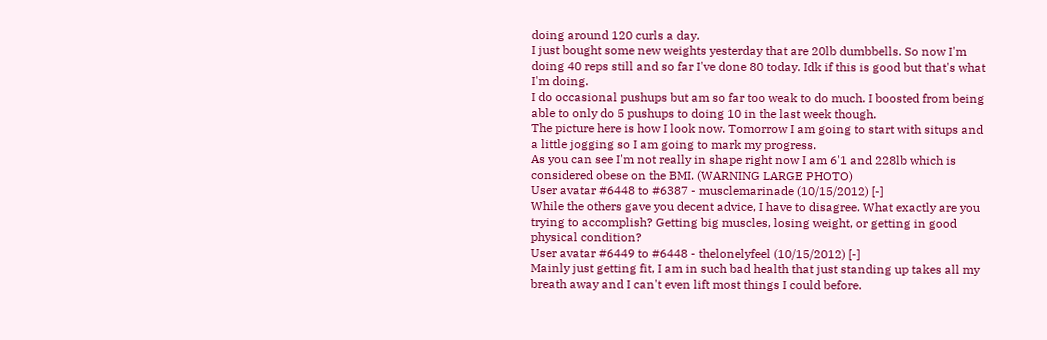doing around 120 curls a day.
I just bought some new weights yesterday that are 20lb dumbbells. So now I'm doing 40 reps still and so far I've done 80 today. Idk if this is good but that's what I'm doing.
I do occasional pushups but am so far too weak to do much. I boosted from being able to only do 5 pushups to doing 10 in the last week though.
The picture here is how I look now. Tomorrow I am going to start with situps and a little jogging so I am going to mark my progress.
As you can see I'm not really in shape right now I am 6'1 and 228lb which is considered obese on the BMI. (WARNING LARGE PHOTO)
User avatar #6448 to #6387 - musclemarinade (10/15/2012) [-]
While the others gave you decent advice, I have to disagree. What exactly are you trying to accomplish? Getting big muscles, losing weight, or getting in good physical condition?
User avatar #6449 to #6448 - thelonelyfeel (10/15/2012) [-]
Mainly just getting fit, I am in such bad health that just standing up takes all my breath away and I can't even lift most things I could before.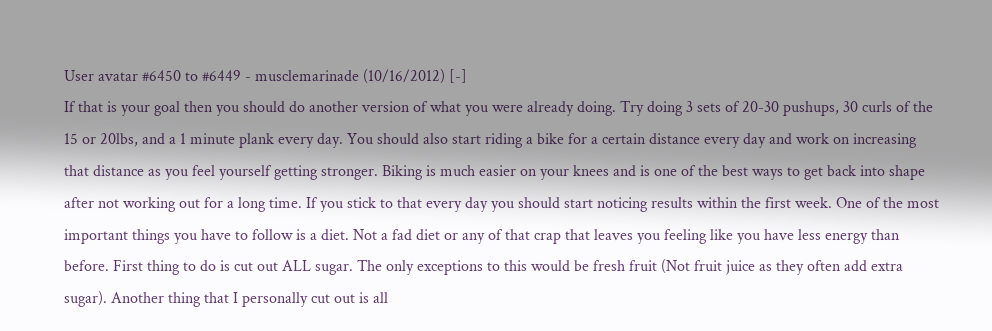User avatar #6450 to #6449 - musclemarinade (10/16/2012) [-]
If that is your goal then you should do another version of what you were already doing. Try doing 3 sets of 20-30 pushups, 30 curls of the 15 or 20lbs, and a 1 minute plank every day. You should also start riding a bike for a certain distance every day and work on increasing that distance as you feel yourself getting stronger. Biking is much easier on your knees and is one of the best ways to get back into shape after not working out for a long time. If you stick to that every day you should start noticing results within the first week. One of the most important things you have to follow is a diet. Not a fad diet or any of that crap that leaves you feeling like you have less energy than before. First thing to do is cut out ALL sugar. The only exceptions to this would be fresh fruit (Not fruit juice as they often add extra sugar). Another thing that I personally cut out is all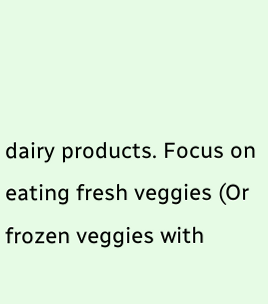dairy products. Focus on eating fresh veggies (Or frozen veggies with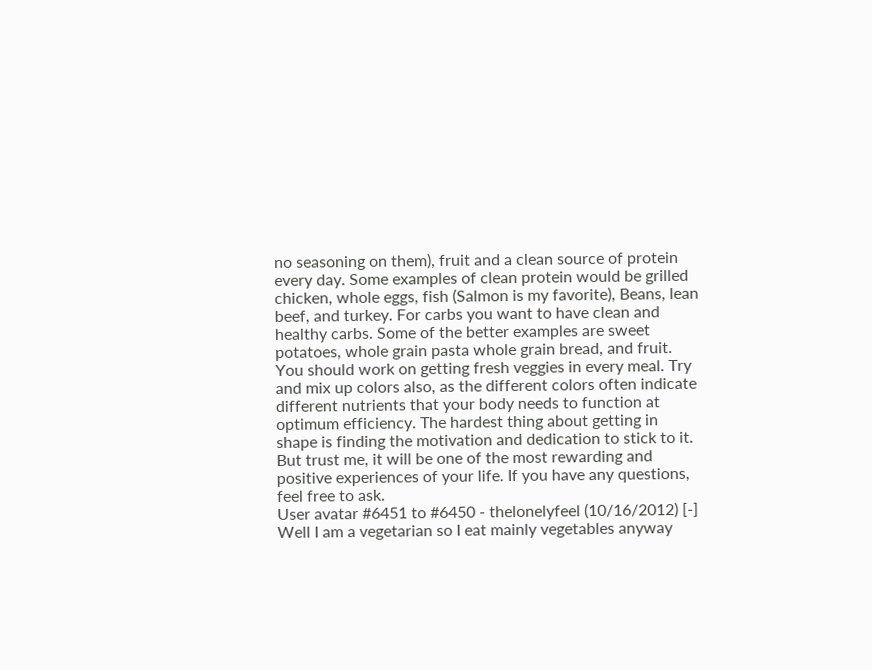no seasoning on them), fruit and a clean source of protein every day. Some examples of clean protein would be grilled chicken, whole eggs, fish (Salmon is my favorite), Beans, lean beef, and turkey. For carbs you want to have clean and healthy carbs. Some of the better examples are sweet potatoes, whole grain pasta whole grain bread, and fruit. You should work on getting fresh veggies in every meal. Try and mix up colors also, as the different colors often indicate different nutrients that your body needs to function at optimum efficiency. The hardest thing about getting in shape is finding the motivation and dedication to stick to it. But trust me, it will be one of the most rewarding and positive experiences of your life. If you have any questions, feel free to ask.
User avatar #6451 to #6450 - thelonelyfeel (10/16/2012) [-]
Well I am a vegetarian so I eat mainly vegetables anyway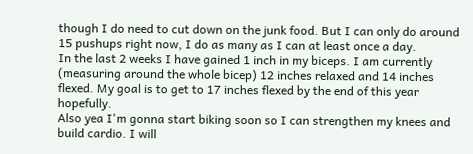though I do need to cut down on the junk food. But I can only do around 15 pushups right now, I do as many as I can at least once a day.
In the last 2 weeks I have gained 1 inch in my biceps. I am currently (measuring around the whole bicep) 12 inches relaxed and 14 inches flexed. My goal is to get to 17 inches flexed by the end of this year hopefully.
Also yea I'm gonna start biking soon so I can strengthen my knees and build cardio. I will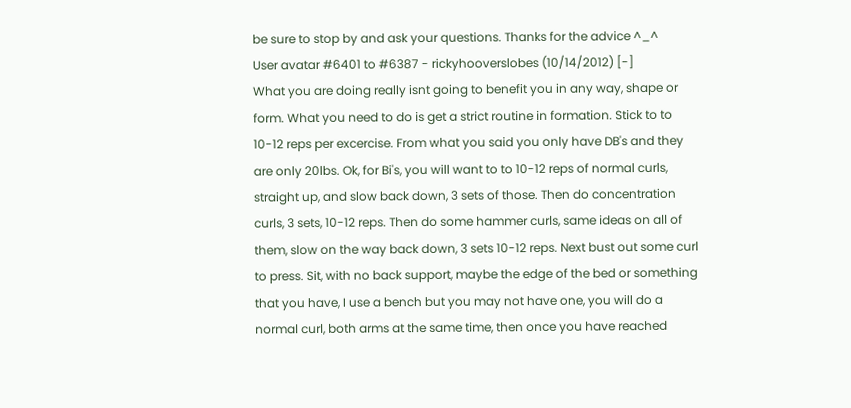be sure to stop by and ask your questions. Thanks for the advice ^_^
User avatar #6401 to #6387 - rickyhooverslobes (10/14/2012) [-]
What you are doing really isnt going to benefit you in any way, shape or form. What you need to do is get a strict routine in formation. Stick to to 10-12 reps per excercise. From what you said you only have DB's and they are only 20lbs. Ok, for Bi's, you will want to to 10-12 reps of normal curls, straight up, and slow back down, 3 sets of those. Then do concentration curls, 3 sets, 10-12 reps. Then do some hammer curls, same ideas on all of them, slow on the way back down, 3 sets 10-12 reps. Next bust out some curl to press. Sit, with no back support, maybe the edge of the bed or something that you have, I use a bench but you may not have one, you will do a normal curl, both arms at the same time, then once you have reached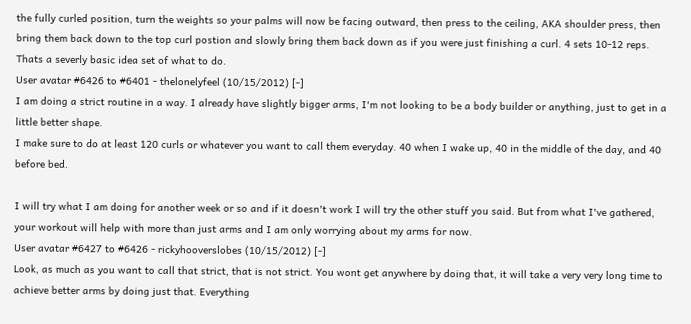the fully curled position, turn the weights so your palms will now be facing outward, then press to the ceiling, AKA shoulder press, then bring them back down to the top curl postion and slowly bring them back down as if you were just finishing a curl. 4 sets 10-12 reps. Thats a severly basic idea set of what to do.
User avatar #6426 to #6401 - thelonelyfeel (10/15/2012) [-]
I am doing a strict routine in a way. I already have slightly bigger arms, I'm not looking to be a body builder or anything, just to get in a little better shape.
I make sure to do at least 120 curls or whatever you want to call them everyday. 40 when I wake up, 40 in the middle of the day, and 40 before bed.

I will try what I am doing for another week or so and if it doesn't work I will try the other stuff you said. But from what I've gathered, your workout will help with more than just arms and I am only worrying about my arms for now.
User avatar #6427 to #6426 - rickyhooverslobes (10/15/2012) [-]
Look, as much as you want to call that strict, that is not strict. You wont get anywhere by doing that, it will take a very very long time to achieve better arms by doing just that. Everything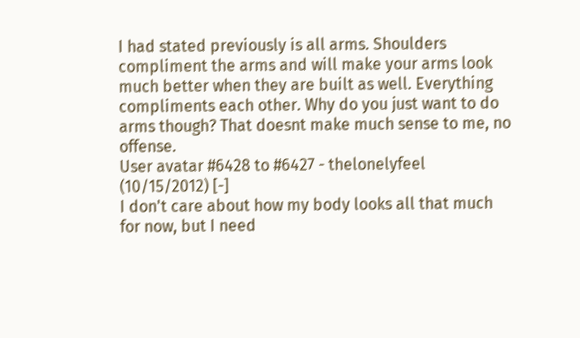I had stated previously is all arms. Shoulders compliment the arms and will make your arms look much better when they are built as well. Everything compliments each other. Why do you just want to do arms though? That doesnt make much sense to me, no offense.
User avatar #6428 to #6427 - thelonelyfeel (10/15/2012) [-]
I don't care about how my body looks all that much for now, but I need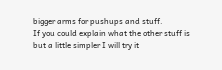bigger arms for pushups and stuff.
If you could explain what the other stuff is but a little simpler I will try it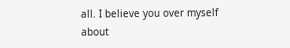all. I believe you over myself about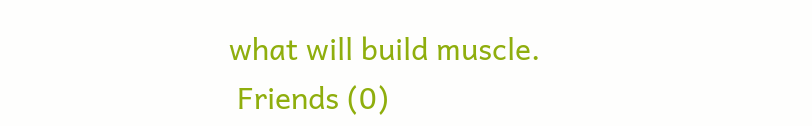what will build muscle.
 Friends (0)